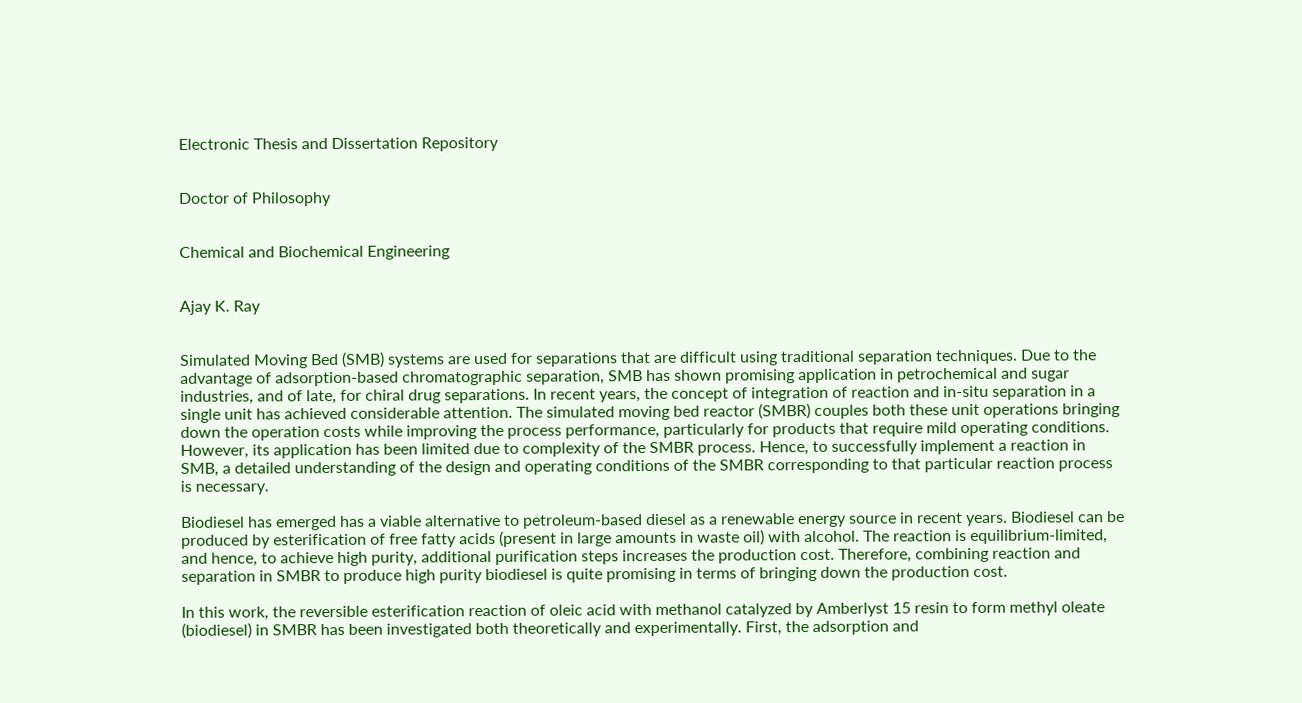Electronic Thesis and Dissertation Repository


Doctor of Philosophy


Chemical and Biochemical Engineering


Ajay K. Ray


Simulated Moving Bed (SMB) systems are used for separations that are difficult using traditional separation techniques. Due to the advantage of adsorption-based chromatographic separation, SMB has shown promising application in petrochemical and sugar industries, and of late, for chiral drug separations. In recent years, the concept of integration of reaction and in-situ separation in a single unit has achieved considerable attention. The simulated moving bed reactor (SMBR) couples both these unit operations bringing down the operation costs while improving the process performance, particularly for products that require mild operating conditions. However, its application has been limited due to complexity of the SMBR process. Hence, to successfully implement a reaction in SMB, a detailed understanding of the design and operating conditions of the SMBR corresponding to that particular reaction process is necessary.

Biodiesel has emerged has a viable alternative to petroleum-based diesel as a renewable energy source in recent years. Biodiesel can be produced by esterification of free fatty acids (present in large amounts in waste oil) with alcohol. The reaction is equilibrium-limited, and hence, to achieve high purity, additional purification steps increases the production cost. Therefore, combining reaction and separation in SMBR to produce high purity biodiesel is quite promising in terms of bringing down the production cost.

In this work, the reversible esterification reaction of oleic acid with methanol catalyzed by Amberlyst 15 resin to form methyl oleate (biodiesel) in SMBR has been investigated both theoretically and experimentally. First, the adsorption and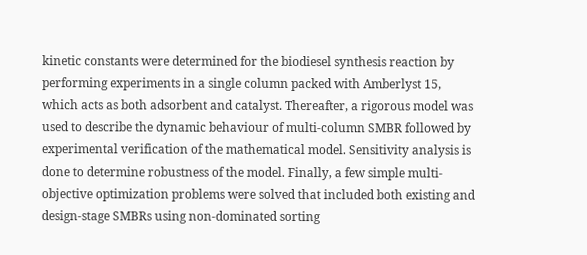kinetic constants were determined for the biodiesel synthesis reaction by performing experiments in a single column packed with Amberlyst 15, which acts as both adsorbent and catalyst. Thereafter, a rigorous model was used to describe the dynamic behaviour of multi-column SMBR followed by experimental verification of the mathematical model. Sensitivity analysis is done to determine robustness of the model. Finally, a few simple multi-objective optimization problems were solved that included both existing and design-stage SMBRs using non-dominated sorting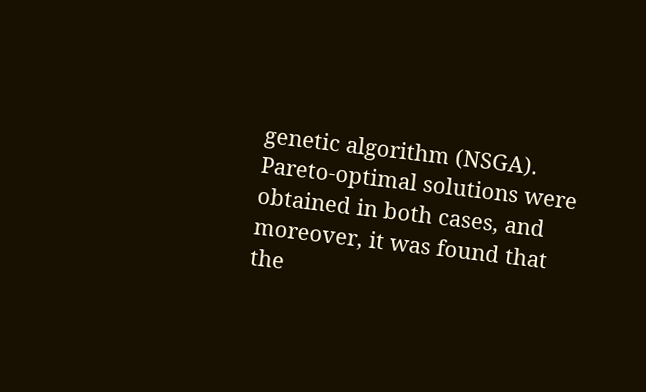genetic algorithm (NSGA). Pareto-optimal solutions were obtained in both cases, and moreover, it was found that the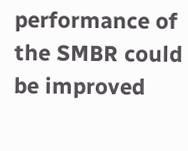performance of the SMBR could be improved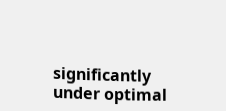significantly under optimal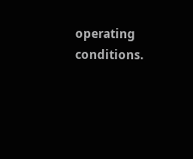operating conditions.